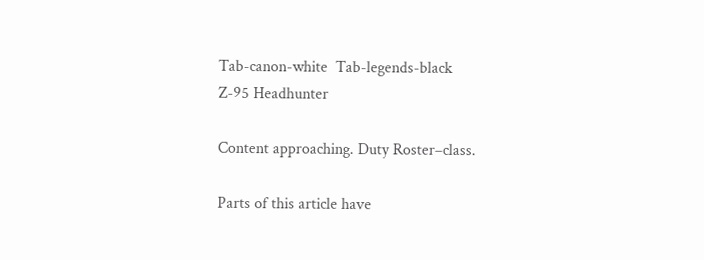Tab-canon-white  Tab-legends-black
Z-95 Headhunter

Content approaching. Duty Roster–class.

Parts of this article have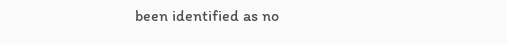been identified as no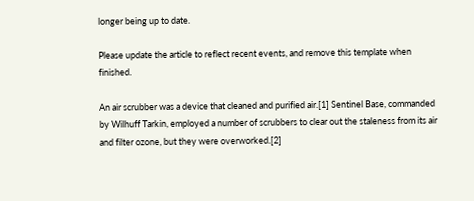longer being up to date.

Please update the article to reflect recent events, and remove this template when finished.

An air scrubber was a device that cleaned and purified air.[1] Sentinel Base, commanded by Wilhuff Tarkin, employed a number of scrubbers to clear out the staleness from its air and filter ozone, but they were overworked.[2]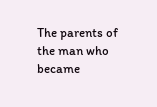The parents of the man who became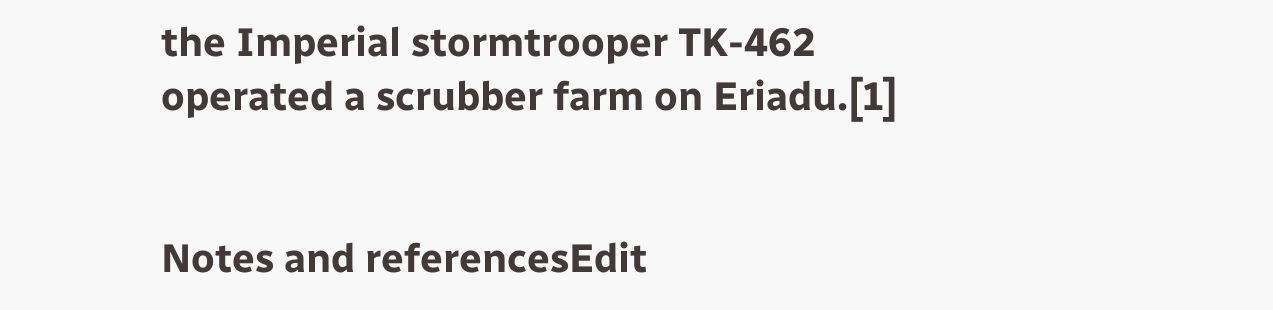the Imperial stormtrooper TK-462 operated a scrubber farm on Eriadu.[1]


Notes and referencesEdit